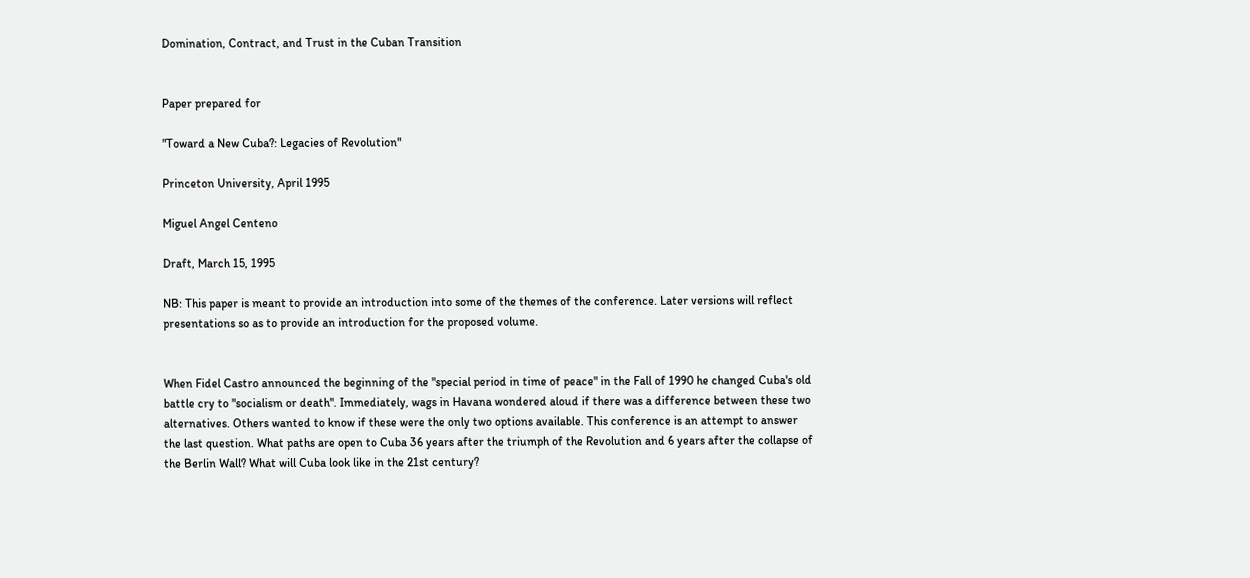Domination, Contract, and Trust in the Cuban Transition


Paper prepared for

"Toward a New Cuba?: Legacies of Revolution"

Princeton University, April 1995

Miguel Angel Centeno

Draft, March 15, 1995

NB: This paper is meant to provide an introduction into some of the themes of the conference. Later versions will reflect presentations so as to provide an introduction for the proposed volume.


When Fidel Castro announced the beginning of the "special period in time of peace" in the Fall of 1990 he changed Cuba's old battle cry to "socialism or death". Immediately, wags in Havana wondered aloud if there was a difference between these two alternatives. Others wanted to know if these were the only two options available. This conference is an attempt to answer the last question. What paths are open to Cuba 36 years after the triumph of the Revolution and 6 years after the collapse of the Berlin Wall? What will Cuba look like in the 21st century?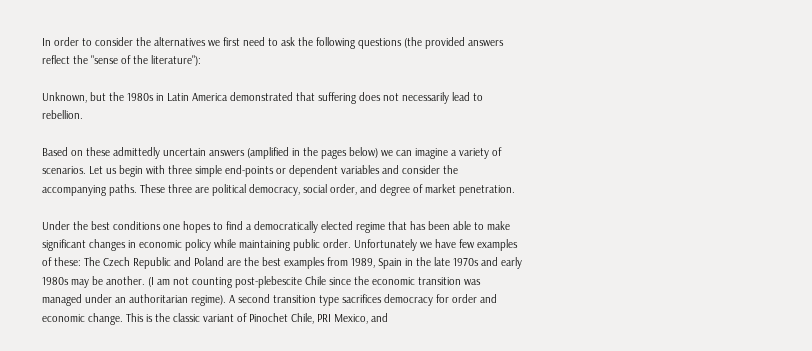In order to consider the alternatives we first need to ask the following questions (the provided answers reflect the "sense of the literature"):

Unknown, but the 1980s in Latin America demonstrated that suffering does not necessarily lead to rebellion.

Based on these admittedly uncertain answers (amplified in the pages below) we can imagine a variety of scenarios. Let us begin with three simple end-points or dependent variables and consider the accompanying paths. These three are political democracy, social order, and degree of market penetration.

Under the best conditions one hopes to find a democratically elected regime that has been able to make significant changes in economic policy while maintaining public order. Unfortunately we have few examples of these: The Czech Republic and Poland are the best examples from 1989, Spain in the late 1970s and early 1980s may be another. (I am not counting post-plebescite Chile since the economic transition was managed under an authoritarian regime). A second transition type sacrifices democracy for order and economic change. This is the classic variant of Pinochet Chile, PRI Mexico, and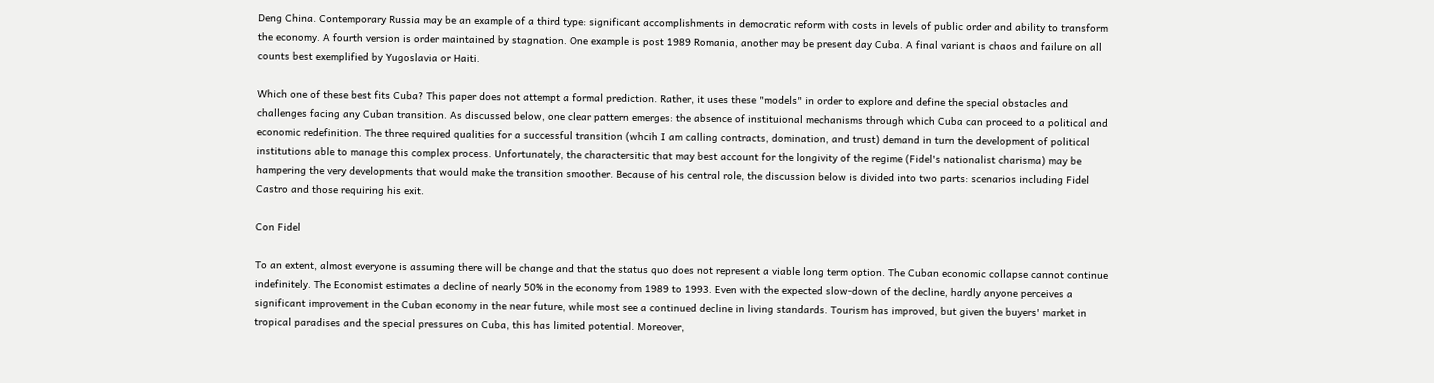Deng China. Contemporary Russia may be an example of a third type: significant accomplishments in democratic reform with costs in levels of public order and ability to transform the economy. A fourth version is order maintained by stagnation. One example is post 1989 Romania, another may be present day Cuba. A final variant is chaos and failure on all counts best exemplified by Yugoslavia or Haiti.

Which one of these best fits Cuba? This paper does not attempt a formal prediction. Rather, it uses these "models" in order to explore and define the special obstacles and challenges facing any Cuban transition. As discussed below, one clear pattern emerges: the absence of instituional mechanisms through which Cuba can proceed to a political and economic redefinition. The three required qualities for a successful transition (whcih I am calling contracts, domination, and trust) demand in turn the development of political institutions able to manage this complex process. Unfortunately, the charactersitic that may best account for the longivity of the regime (Fidel's nationalist charisma) may be hampering the very developments that would make the transition smoother. Because of his central role, the discussion below is divided into two parts: scenarios including Fidel Castro and those requiring his exit.

Con Fidel

To an extent, almost everyone is assuming there will be change and that the status quo does not represent a viable long term option. The Cuban economic collapse cannot continue indefinitely. The Economist estimates a decline of nearly 50% in the economy from 1989 to 1993. Even with the expected slow-down of the decline, hardly anyone perceives a significant improvement in the Cuban economy in the near future, while most see a continued decline in living standards. Tourism has improved, but given the buyers' market in tropical paradises and the special pressures on Cuba, this has limited potential. Moreover,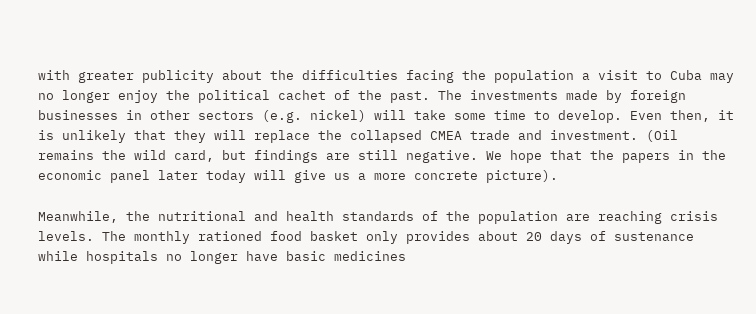with greater publicity about the difficulties facing the population a visit to Cuba may no longer enjoy the political cachet of the past. The investments made by foreign businesses in other sectors (e.g. nickel) will take some time to develop. Even then, it is unlikely that they will replace the collapsed CMEA trade and investment. (Oil remains the wild card, but findings are still negative. We hope that the papers in the economic panel later today will give us a more concrete picture).

Meanwhile, the nutritional and health standards of the population are reaching crisis levels. The monthly rationed food basket only provides about 20 days of sustenance while hospitals no longer have basic medicines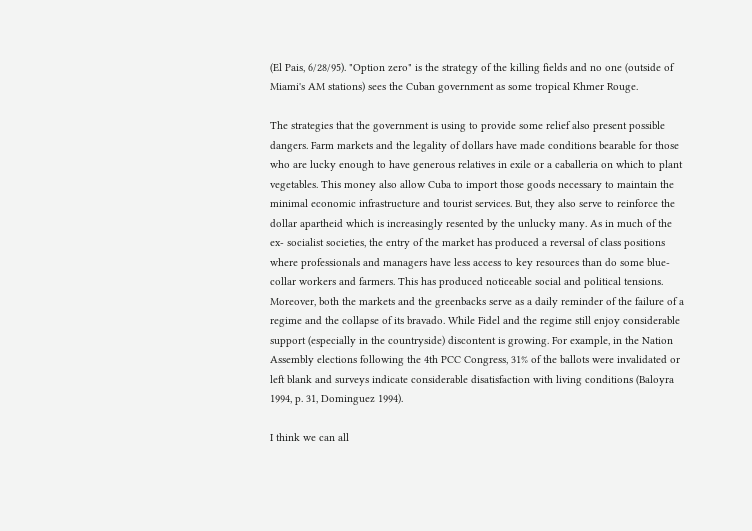(El Pais, 6/28/95). "Option zero" is the strategy of the killing fields and no one (outside of Miami's AM stations) sees the Cuban government as some tropical Khmer Rouge.

The strategies that the government is using to provide some relief also present possible dangers. Farm markets and the legality of dollars have made conditions bearable for those who are lucky enough to have generous relatives in exile or a caballeria on which to plant vegetables. This money also allow Cuba to import those goods necessary to maintain the minimal economic infrastructure and tourist services. But, they also serve to reinforce the dollar apartheid which is increasingly resented by the unlucky many. As in much of the ex- socialist societies, the entry of the market has produced a reversal of class positions where professionals and managers have less access to key resources than do some blue-collar workers and farmers. This has produced noticeable social and political tensions. Moreover, both the markets and the greenbacks serve as a daily reminder of the failure of a regime and the collapse of its bravado. While Fidel and the regime still enjoy considerable support (especially in the countryside) discontent is growing. For example, in the Nation Assembly elections following the 4th PCC Congress, 31% of the ballots were invalidated or left blank and surveys indicate considerable disatisfaction with living conditions (Baloyra 1994, p. 31, Dominguez 1994).

I think we can all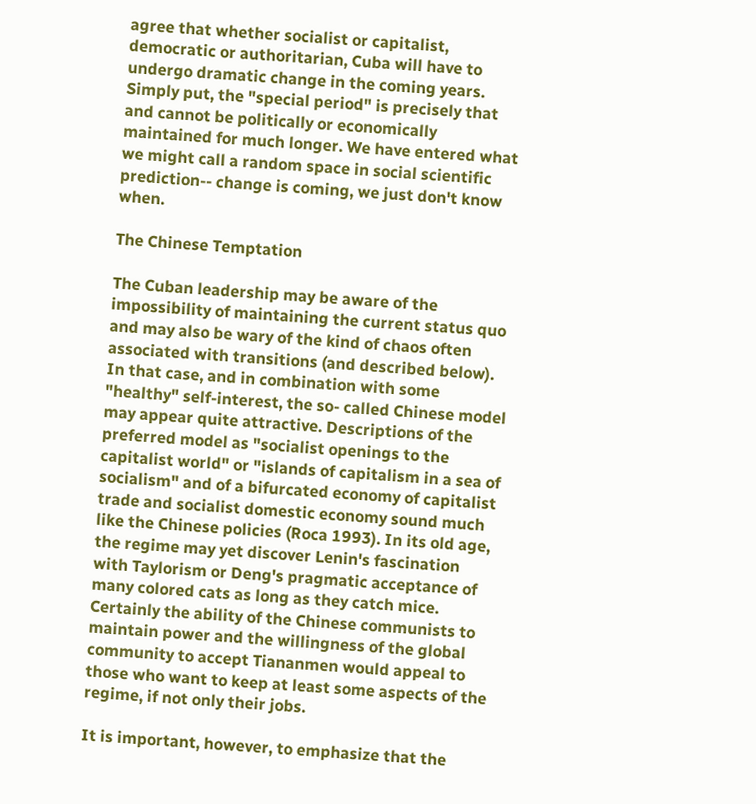agree that whether socialist or capitalist, democratic or authoritarian, Cuba will have to undergo dramatic change in the coming years. Simply put, the "special period" is precisely that and cannot be politically or economically maintained for much longer. We have entered what we might call a random space in social scientific prediction-- change is coming, we just don't know when.

The Chinese Temptation

The Cuban leadership may be aware of the impossibility of maintaining the current status quo and may also be wary of the kind of chaos often associated with transitions (and described below). In that case, and in combination with some "healthy" self-interest, the so- called Chinese model may appear quite attractive. Descriptions of the preferred model as "socialist openings to the capitalist world" or "islands of capitalism in a sea of socialism" and of a bifurcated economy of capitalist trade and socialist domestic economy sound much like the Chinese policies (Roca 1993). In its old age, the regime may yet discover Lenin's fascination with Taylorism or Deng's pragmatic acceptance of many colored cats as long as they catch mice. Certainly the ability of the Chinese communists to maintain power and the willingness of the global community to accept Tiananmen would appeal to those who want to keep at least some aspects of the regime, if not only their jobs.

It is important, however, to emphasize that the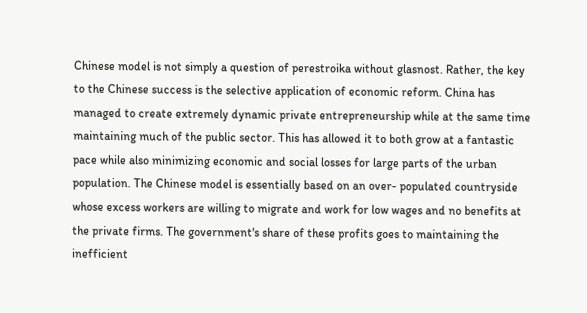Chinese model is not simply a question of perestroika without glasnost. Rather, the key to the Chinese success is the selective application of economic reform. China has managed to create extremely dynamic private entrepreneurship while at the same time maintaining much of the public sector. This has allowed it to both grow at a fantastic pace while also minimizing economic and social losses for large parts of the urban population. The Chinese model is essentially based on an over- populated countryside whose excess workers are willing to migrate and work for low wages and no benefits at the private firms. The government's share of these profits goes to maintaining the inefficient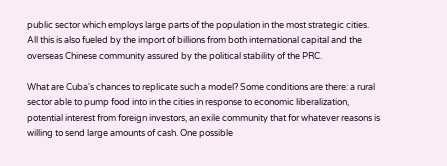public sector which employs large parts of the population in the most strategic cities. All this is also fueled by the import of billions from both international capital and the overseas Chinese community assured by the political stability of the PRC.

What are Cuba's chances to replicate such a model? Some conditions are there: a rural sector able to pump food into in the cities in response to economic liberalization, potential interest from foreign investors, an exile community that for whatever reasons is willing to send large amounts of cash. One possible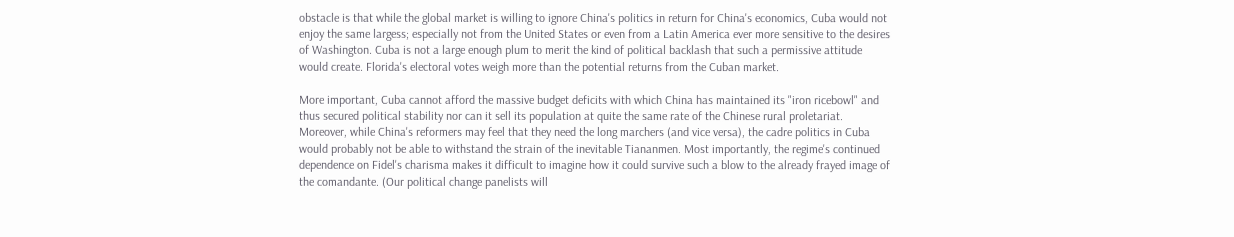obstacle is that while the global market is willing to ignore China's politics in return for China's economics, Cuba would not enjoy the same largess; especially not from the United States or even from a Latin America ever more sensitive to the desires of Washington. Cuba is not a large enough plum to merit the kind of political backlash that such a permissive attitude would create. Florida's electoral votes weigh more than the potential returns from the Cuban market.

More important, Cuba cannot afford the massive budget deficits with which China has maintained its "iron ricebowl" and thus secured political stability nor can it sell its population at quite the same rate of the Chinese rural proletariat. Moreover, while China's reformers may feel that they need the long marchers (and vice versa), the cadre politics in Cuba would probably not be able to withstand the strain of the inevitable Tiananmen. Most importantly, the regime's continued dependence on Fidel's charisma makes it difficult to imagine how it could survive such a blow to the already frayed image of the comandante. (Our political change panelists will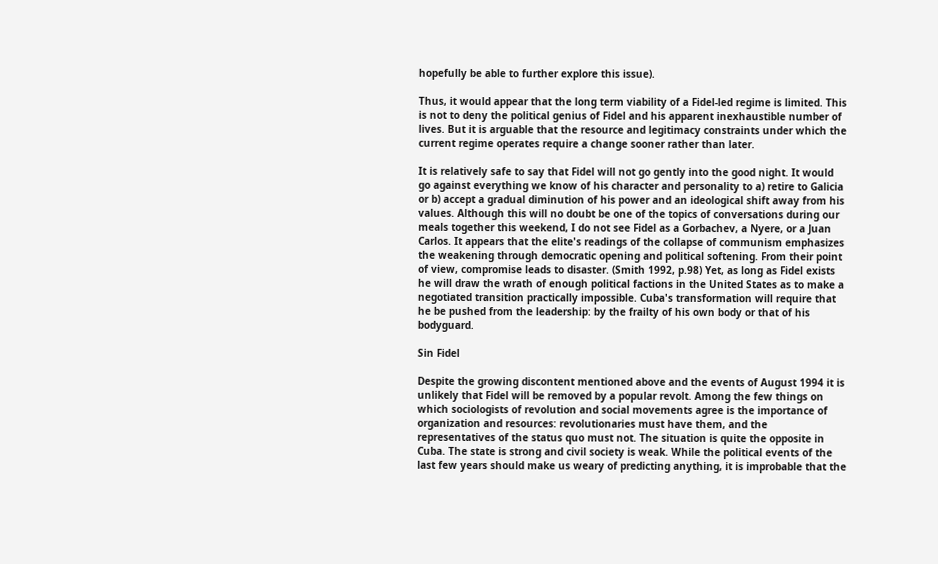hopefully be able to further explore this issue).

Thus, it would appear that the long term viability of a Fidel-led regime is limited. This is not to deny the political genius of Fidel and his apparent inexhaustible number of lives. But it is arguable that the resource and legitimacy constraints under which the current regime operates require a change sooner rather than later.

It is relatively safe to say that Fidel will not go gently into the good night. It would go against everything we know of his character and personality to a) retire to Galicia or b) accept a gradual diminution of his power and an ideological shift away from his values. Although this will no doubt be one of the topics of conversations during our meals together this weekend, I do not see Fidel as a Gorbachev, a Nyere, or a Juan Carlos. It appears that the elite's readings of the collapse of communism emphasizes the weakening through democratic opening and political softening. From their point of view, compromise leads to disaster. (Smith 1992, p.98) Yet, as long as Fidel exists he will draw the wrath of enough political factions in the United States as to make a negotiated transition practically impossible. Cuba's transformation will require that he be pushed from the leadership: by the frailty of his own body or that of his bodyguard.

Sin Fidel

Despite the growing discontent mentioned above and the events of August 1994 it is unlikely that Fidel will be removed by a popular revolt. Among the few things on which sociologists of revolution and social movements agree is the importance of organization and resources: revolutionaries must have them, and the representatives of the status quo must not. The situation is quite the opposite in Cuba. The state is strong and civil society is weak. While the political events of the last few years should make us weary of predicting anything, it is improbable that the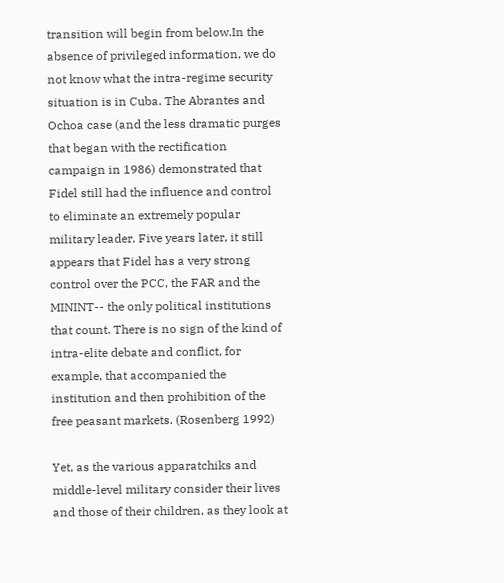transition will begin from below.In the absence of privileged information, we do not know what the intra-regime security situation is in Cuba. The Abrantes and Ochoa case (and the less dramatic purges that began with the rectification campaign in 1986) demonstrated that Fidel still had the influence and control to eliminate an extremely popular military leader. Five years later, it still appears that Fidel has a very strong control over the PCC, the FAR and the MININT-- the only political institutions that count. There is no sign of the kind of intra-elite debate and conflict, for example, that accompanied the institution and then prohibition of the free peasant markets. (Rosenberg 1992)

Yet, as the various apparatchiks and middle-level military consider their lives and those of their children, as they look at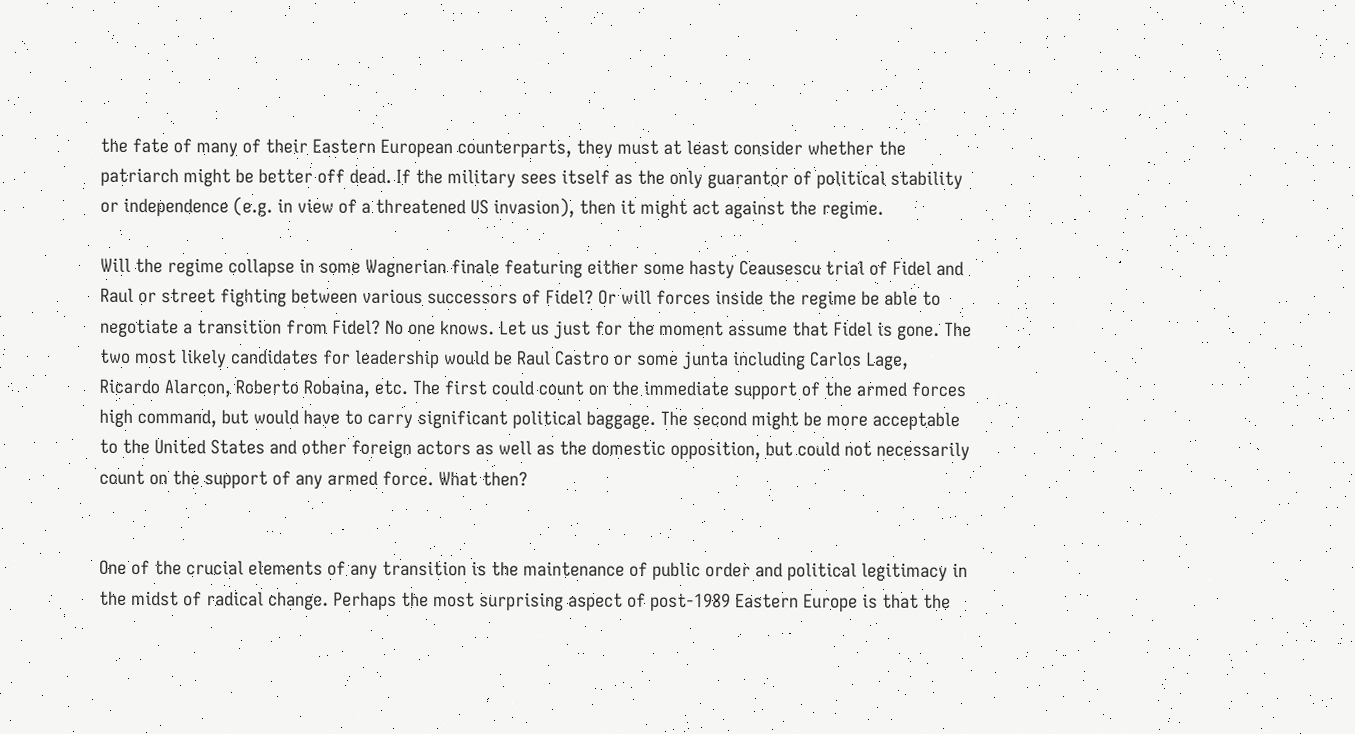the fate of many of their Eastern European counterparts, they must at least consider whether the patriarch might be better off dead. If the military sees itself as the only guarantor of political stability or independence (e.g. in view of a threatened US invasion), then it might act against the regime.

Will the regime collapse in some Wagnerian finale featuring either some hasty Ceausescu trial of Fidel and Raul or street fighting between various successors of Fidel? Or will forces inside the regime be able to negotiate a transition from Fidel? No one knows. Let us just for the moment assume that Fidel is gone. The two most likely candidates for leadership would be Raul Castro or some junta including Carlos Lage, Ricardo Alarcon, Roberto Robaina, etc. The first could count on the immediate support of the armed forces high command, but would have to carry significant political baggage. The second might be more acceptable to the United States and other foreign actors as well as the domestic opposition, but could not necessarily count on the support of any armed force. What then?


One of the crucial elements of any transition is the maintenance of public order and political legitimacy in the midst of radical change. Perhaps the most surprising aspect of post-1989 Eastern Europe is that the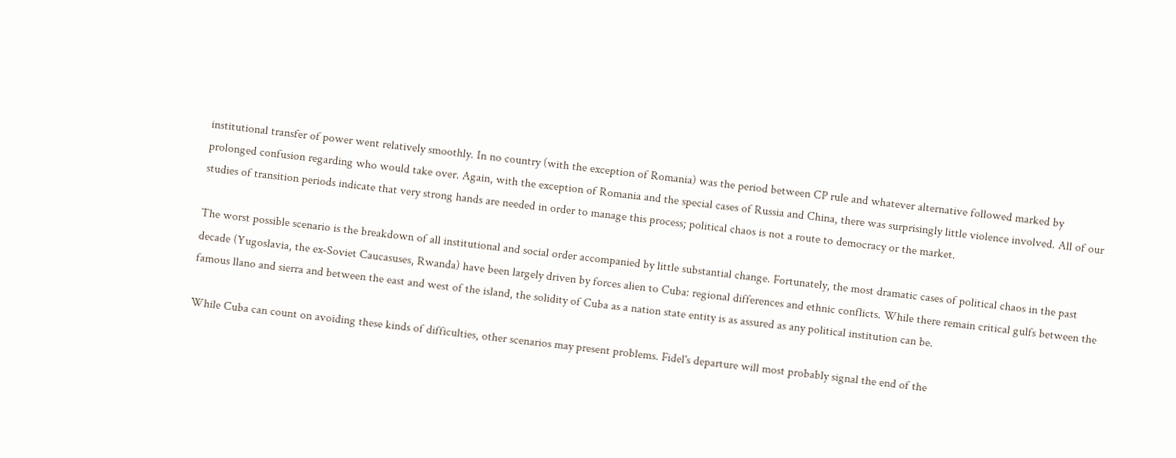institutional transfer of power went relatively smoothly. In no country (with the exception of Romania) was the period between CP rule and whatever alternative followed marked by prolonged confusion regarding who would take over. Again, with the exception of Romania and the special cases of Russia and China, there was surprisingly little violence involved. All of our studies of transition periods indicate that very strong hands are needed in order to manage this process; political chaos is not a route to democracy or the market.

The worst possible scenario is the breakdown of all institutional and social order accompanied by little substantial change. Fortunately, the most dramatic cases of political chaos in the past decade (Yugoslavia, the ex-Soviet Caucasuses, Rwanda) have been largely driven by forces alien to Cuba: regional differences and ethnic conflicts. While there remain critical gulfs between the famous llano and sierra and between the east and west of the island, the solidity of Cuba as a nation state entity is as assured as any political institution can be.

While Cuba can count on avoiding these kinds of difficulties, other scenarios may present problems. Fidel's departure will most probably signal the end of the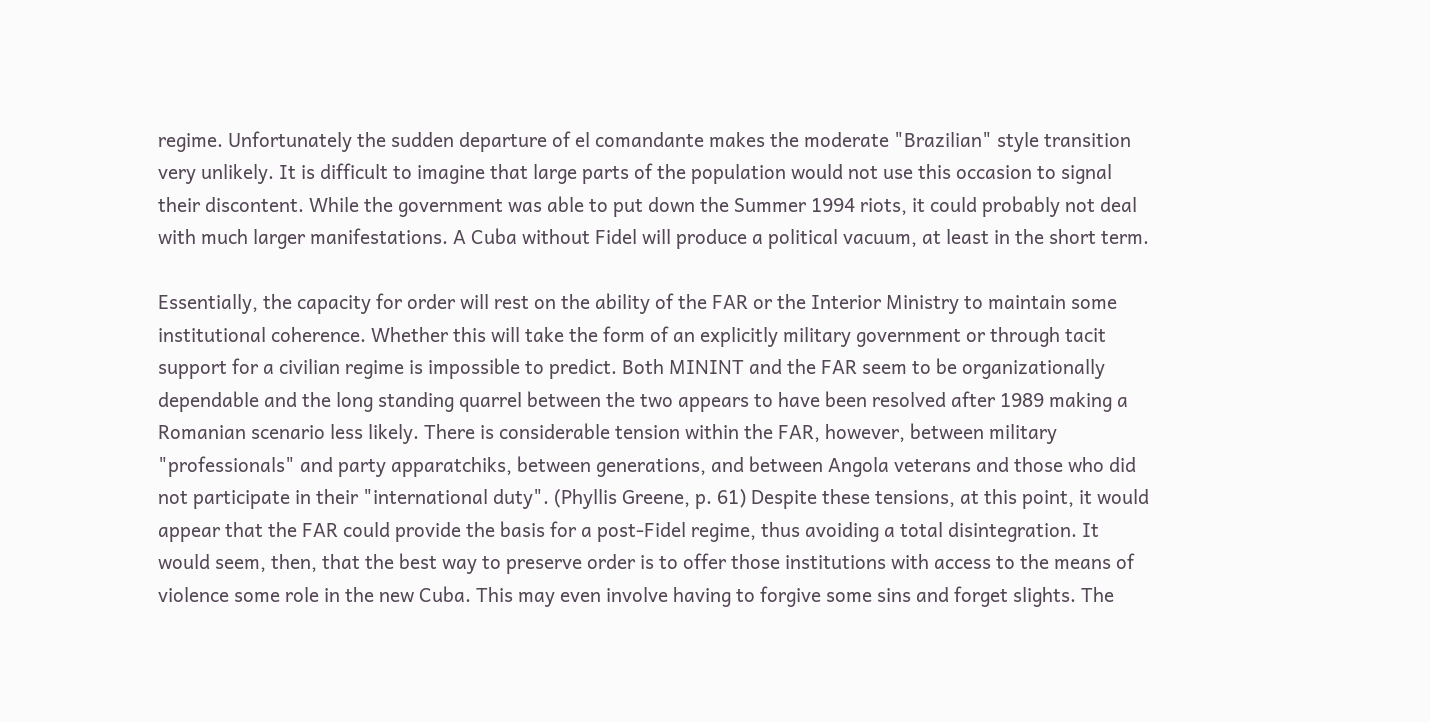regime. Unfortunately the sudden departure of el comandante makes the moderate "Brazilian" style transition very unlikely. It is difficult to imagine that large parts of the population would not use this occasion to signal their discontent. While the government was able to put down the Summer 1994 riots, it could probably not deal with much larger manifestations. A Cuba without Fidel will produce a political vacuum, at least in the short term.

Essentially, the capacity for order will rest on the ability of the FAR or the Interior Ministry to maintain some institutional coherence. Whether this will take the form of an explicitly military government or through tacit support for a civilian regime is impossible to predict. Both MININT and the FAR seem to be organizationally dependable and the long standing quarrel between the two appears to have been resolved after 1989 making a Romanian scenario less likely. There is considerable tension within the FAR, however, between military "professionals" and party apparatchiks, between generations, and between Angola veterans and those who did not participate in their "international duty". (Phyllis Greene, p. 61) Despite these tensions, at this point, it would appear that the FAR could provide the basis for a post-Fidel regime, thus avoiding a total disintegration. It would seem, then, that the best way to preserve order is to offer those institutions with access to the means of violence some role in the new Cuba. This may even involve having to forgive some sins and forget slights. The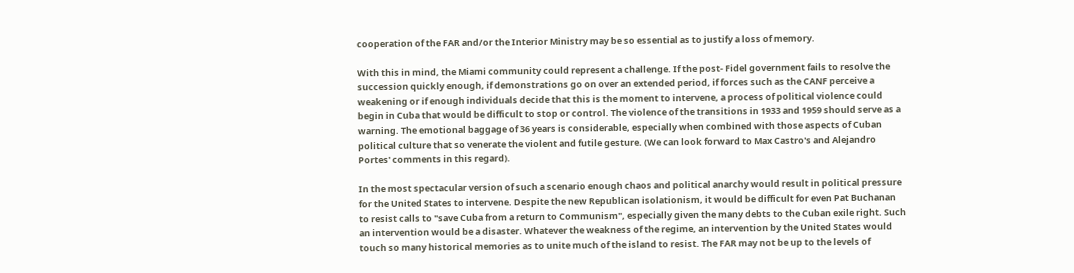cooperation of the FAR and/or the Interior Ministry may be so essential as to justify a loss of memory.

With this in mind, the Miami community could represent a challenge. If the post- Fidel government fails to resolve the succession quickly enough, if demonstrations go on over an extended period, if forces such as the CANF perceive a weakening or if enough individuals decide that this is the moment to intervene, a process of political violence could begin in Cuba that would be difficult to stop or control. The violence of the transitions in 1933 and 1959 should serve as a warning. The emotional baggage of 36 years is considerable, especially when combined with those aspects of Cuban political culture that so venerate the violent and futile gesture. (We can look forward to Max Castro's and Alejandro Portes' comments in this regard).

In the most spectacular version of such a scenario enough chaos and political anarchy would result in political pressure for the United States to intervene. Despite the new Republican isolationism, it would be difficult for even Pat Buchanan to resist calls to "save Cuba from a return to Communism", especially given the many debts to the Cuban exile right. Such an intervention would be a disaster. Whatever the weakness of the regime, an intervention by the United States would touch so many historical memories as to unite much of the island to resist. The FAR may not be up to the levels of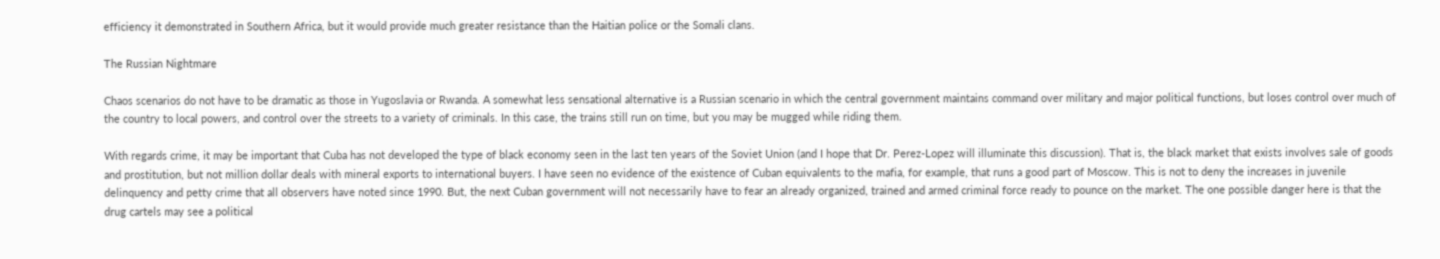efficiency it demonstrated in Southern Africa, but it would provide much greater resistance than the Haitian police or the Somali clans.

The Russian Nightmare

Chaos scenarios do not have to be dramatic as those in Yugoslavia or Rwanda. A somewhat less sensational alternative is a Russian scenario in which the central government maintains command over military and major political functions, but loses control over much of the country to local powers, and control over the streets to a variety of criminals. In this case, the trains still run on time, but you may be mugged while riding them.

With regards crime, it may be important that Cuba has not developed the type of black economy seen in the last ten years of the Soviet Union (and I hope that Dr. Perez-Lopez will illuminate this discussion). That is, the black market that exists involves sale of goods and prostitution, but not million dollar deals with mineral exports to international buyers. I have seen no evidence of the existence of Cuban equivalents to the mafia, for example, that runs a good part of Moscow. This is not to deny the increases in juvenile delinquency and petty crime that all observers have noted since 1990. But, the next Cuban government will not necessarily have to fear an already organized, trained and armed criminal force ready to pounce on the market. The one possible danger here is that the drug cartels may see a political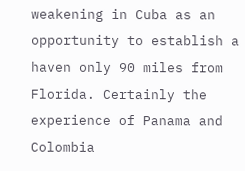weakening in Cuba as an opportunity to establish a haven only 90 miles from Florida. Certainly the experience of Panama and Colombia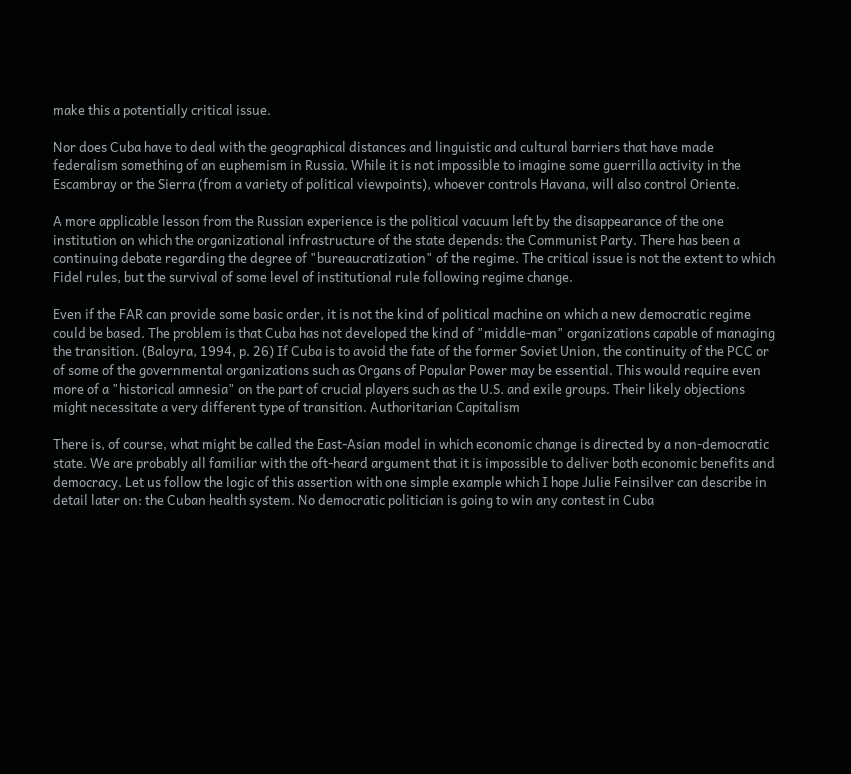make this a potentially critical issue.

Nor does Cuba have to deal with the geographical distances and linguistic and cultural barriers that have made federalism something of an euphemism in Russia. While it is not impossible to imagine some guerrilla activity in the Escambray or the Sierra (from a variety of political viewpoints), whoever controls Havana, will also control Oriente.

A more applicable lesson from the Russian experience is the political vacuum left by the disappearance of the one institution on which the organizational infrastructure of the state depends: the Communist Party. There has been a continuing debate regarding the degree of "bureaucratization" of the regime. The critical issue is not the extent to which Fidel rules, but the survival of some level of institutional rule following regime change.

Even if the FAR can provide some basic order, it is not the kind of political machine on which a new democratic regime could be based. The problem is that Cuba has not developed the kind of "middle-man" organizations capable of managing the transition. (Baloyra, 1994, p. 26) If Cuba is to avoid the fate of the former Soviet Union, the continuity of the PCC or of some of the governmental organizations such as Organs of Popular Power may be essential. This would require even more of a "historical amnesia" on the part of crucial players such as the U.S. and exile groups. Their likely objections might necessitate a very different type of transition. Authoritarian Capitalism

There is, of course, what might be called the East-Asian model in which economic change is directed by a non-democratic state. We are probably all familiar with the oft-heard argument that it is impossible to deliver both economic benefits and democracy. Let us follow the logic of this assertion with one simple example which I hope Julie Feinsilver can describe in detail later on: the Cuban health system. No democratic politician is going to win any contest in Cuba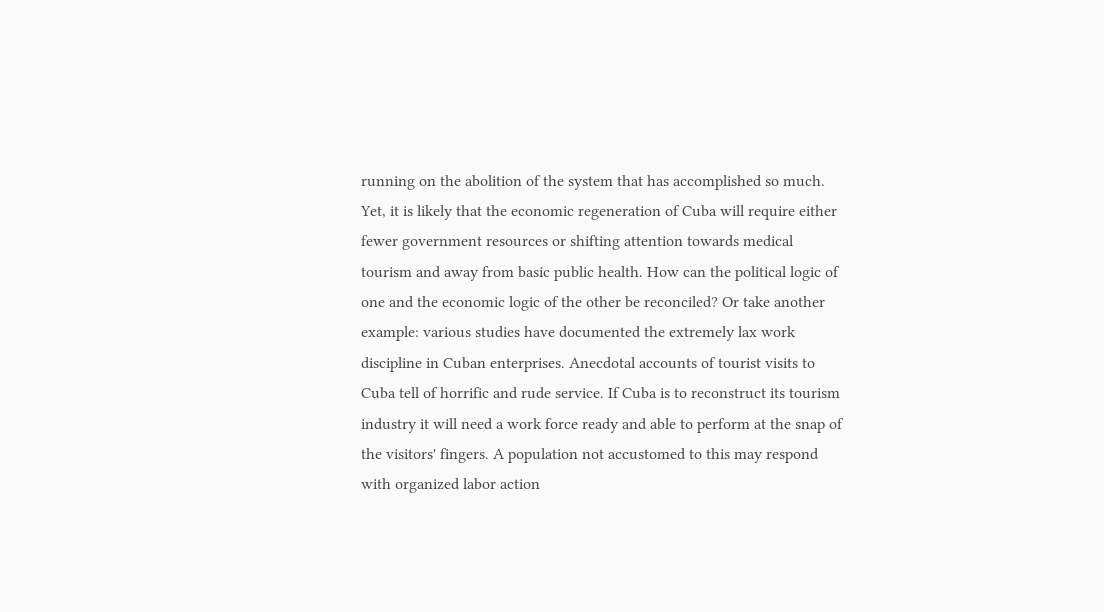running on the abolition of the system that has accomplished so much. Yet, it is likely that the economic regeneration of Cuba will require either fewer government resources or shifting attention towards medical tourism and away from basic public health. How can the political logic of one and the economic logic of the other be reconciled? Or take another example: various studies have documented the extremely lax work discipline in Cuban enterprises. Anecdotal accounts of tourist visits to Cuba tell of horrific and rude service. If Cuba is to reconstruct its tourism industry it will need a work force ready and able to perform at the snap of the visitors' fingers. A population not accustomed to this may respond with organized labor action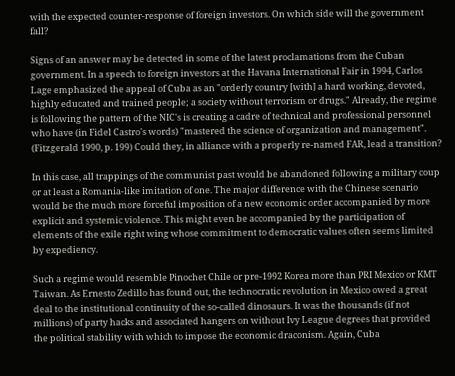with the expected counter-response of foreign investors. On which side will the government fall?

Signs of an answer may be detected in some of the latest proclamations from the Cuban government. In a speech to foreign investors at the Havana International Fair in 1994, Carlos Lage emphasized the appeal of Cuba as an "orderly country [with] a hard working, devoted, highly educated and trained people; a society without terrorism or drugs." Already, the regime is following the pattern of the NIC's is creating a cadre of technical and professional personnel who have (in Fidel Castro's words) "mastered the science of organization and management". (Fitzgerald 1990, p. 199) Could they, in alliance with a properly re-named FAR, lead a transition?

In this case, all trappings of the communist past would be abandoned following a military coup or at least a Romania-like imitation of one. The major difference with the Chinese scenario would be the much more forceful imposition of a new economic order accompanied by more explicit and systemic violence. This might even be accompanied by the participation of elements of the exile right wing whose commitment to democratic values often seems limited by expediency.

Such a regime would resemble Pinochet Chile or pre-1992 Korea more than PRI Mexico or KMT Taiwan. As Ernesto Zedillo has found out, the technocratic revolution in Mexico owed a great deal to the institutional continuity of the so-called dinosaurs. It was the thousands (if not millions) of party hacks and associated hangers on without Ivy League degrees that provided the political stability with which to impose the economic draconism. Again, Cuba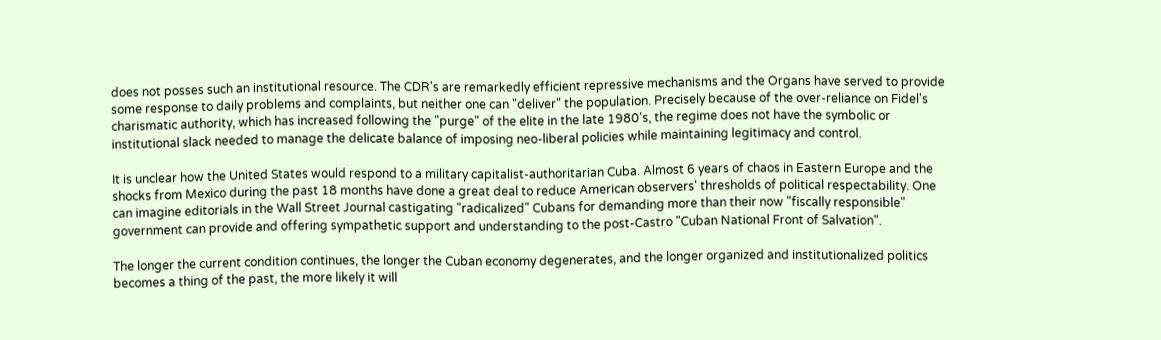does not posses such an institutional resource. The CDR's are remarkedly efficient repressive mechanisms and the Organs have served to provide some response to daily problems and complaints, but neither one can "deliver" the population. Precisely because of the over-reliance on Fidel's charismatic authority, which has increased following the "purge" of the elite in the late 1980's, the regime does not have the symbolic or institutional slack needed to manage the delicate balance of imposing neo-liberal policies while maintaining legitimacy and control.

It is unclear how the United States would respond to a military capitalist-authoritarian Cuba. Almost 6 years of chaos in Eastern Europe and the shocks from Mexico during the past 18 months have done a great deal to reduce American observers' thresholds of political respectability. One can imagine editorials in the Wall Street Journal castigating "radicalized" Cubans for demanding more than their now "fiscally responsible" government can provide and offering sympathetic support and understanding to the post-Castro "Cuban National Front of Salvation".

The longer the current condition continues, the longer the Cuban economy degenerates, and the longer organized and institutionalized politics becomes a thing of the past, the more likely it will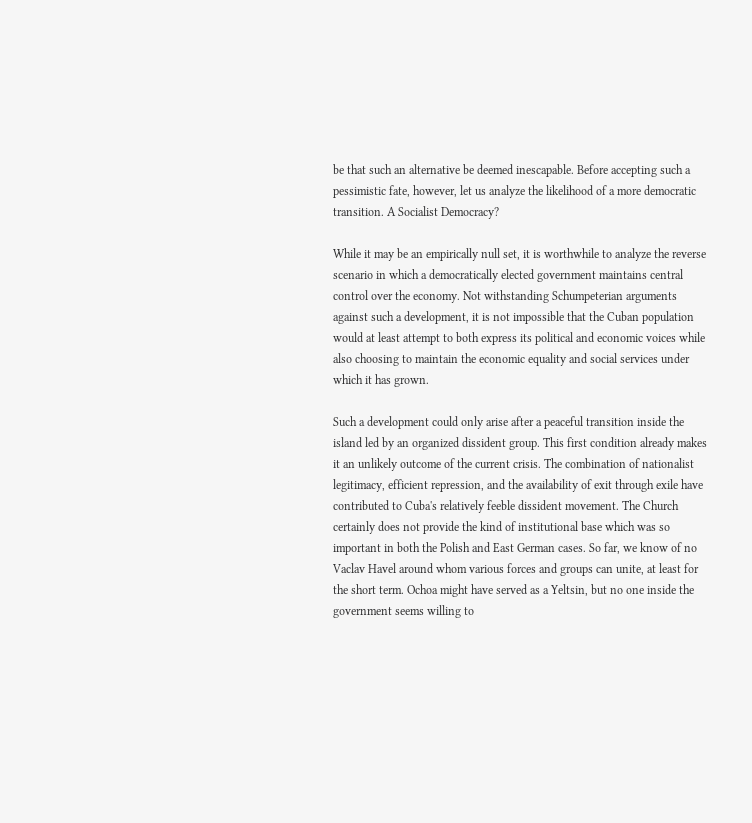be that such an alternative be deemed inescapable. Before accepting such a pessimistic fate, however, let us analyze the likelihood of a more democratic transition. A Socialist Democracy?

While it may be an empirically null set, it is worthwhile to analyze the reverse scenario in which a democratically elected government maintains central control over the economy. Not withstanding Schumpeterian arguments against such a development, it is not impossible that the Cuban population would at least attempt to both express its political and economic voices while also choosing to maintain the economic equality and social services under which it has grown.

Such a development could only arise after a peaceful transition inside the island led by an organized dissident group. This first condition already makes it an unlikely outcome of the current crisis. The combination of nationalist legitimacy, efficient repression, and the availability of exit through exile have contributed to Cuba's relatively feeble dissident movement. The Church certainly does not provide the kind of institutional base which was so important in both the Polish and East German cases. So far, we know of no Vaclav Havel around whom various forces and groups can unite, at least for the short term. Ochoa might have served as a Yeltsin, but no one inside the government seems willing to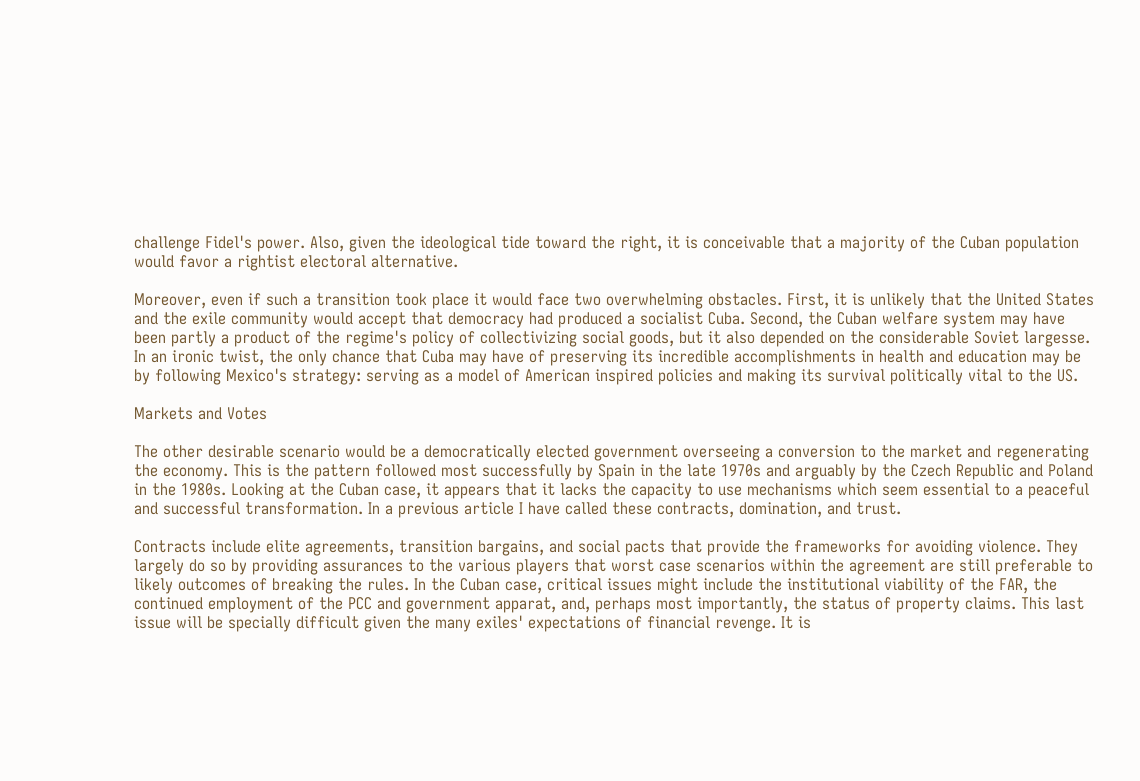challenge Fidel's power. Also, given the ideological tide toward the right, it is conceivable that a majority of the Cuban population would favor a rightist electoral alternative.

Moreover, even if such a transition took place it would face two overwhelming obstacles. First, it is unlikely that the United States and the exile community would accept that democracy had produced a socialist Cuba. Second, the Cuban welfare system may have been partly a product of the regime's policy of collectivizing social goods, but it also depended on the considerable Soviet largesse. In an ironic twist, the only chance that Cuba may have of preserving its incredible accomplishments in health and education may be by following Mexico's strategy: serving as a model of American inspired policies and making its survival politically vital to the US.

Markets and Votes

The other desirable scenario would be a democratically elected government overseeing a conversion to the market and regenerating the economy. This is the pattern followed most successfully by Spain in the late 1970s and arguably by the Czech Republic and Poland in the 1980s. Looking at the Cuban case, it appears that it lacks the capacity to use mechanisms which seem essential to a peaceful and successful transformation. In a previous article I have called these contracts, domination, and trust.

Contracts include elite agreements, transition bargains, and social pacts that provide the frameworks for avoiding violence. They largely do so by providing assurances to the various players that worst case scenarios within the agreement are still preferable to likely outcomes of breaking the rules. In the Cuban case, critical issues might include the institutional viability of the FAR, the continued employment of the PCC and government apparat, and, perhaps most importantly, the status of property claims. This last issue will be specially difficult given the many exiles' expectations of financial revenge. It is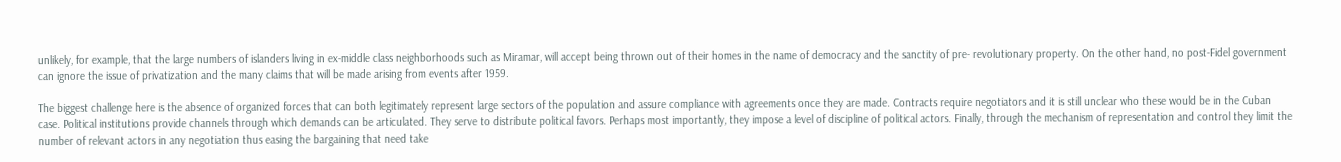unlikely, for example, that the large numbers of islanders living in ex-middle class neighborhoods such as Miramar, will accept being thrown out of their homes in the name of democracy and the sanctity of pre- revolutionary property. On the other hand, no post-Fidel government can ignore the issue of privatization and the many claims that will be made arising from events after 1959.

The biggest challenge here is the absence of organized forces that can both legitimately represent large sectors of the population and assure compliance with agreements once they are made. Contracts require negotiators and it is still unclear who these would be in the Cuban case. Political institutions provide channels through which demands can be articulated. They serve to distribute political favors. Perhaps most importantly, they impose a level of discipline of political actors. Finally, through the mechanism of representation and control they limit the number of relevant actors in any negotiation thus easing the bargaining that need take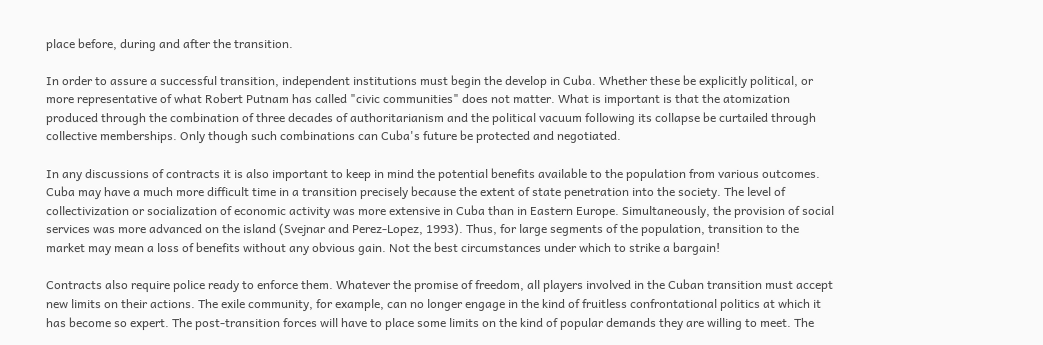place before, during and after the transition.

In order to assure a successful transition, independent institutions must begin the develop in Cuba. Whether these be explicitly political, or more representative of what Robert Putnam has called "civic communities" does not matter. What is important is that the atomization produced through the combination of three decades of authoritarianism and the political vacuum following its collapse be curtailed through collective memberships. Only though such combinations can Cuba's future be protected and negotiated.

In any discussions of contracts it is also important to keep in mind the potential benefits available to the population from various outcomes. Cuba may have a much more difficult time in a transition precisely because the extent of state penetration into the society. The level of collectivization or socialization of economic activity was more extensive in Cuba than in Eastern Europe. Simultaneously, the provision of social services was more advanced on the island (Svejnar and Perez-Lopez, 1993). Thus, for large segments of the population, transition to the market may mean a loss of benefits without any obvious gain. Not the best circumstances under which to strike a bargain!

Contracts also require police ready to enforce them. Whatever the promise of freedom, all players involved in the Cuban transition must accept new limits on their actions. The exile community, for example, can no longer engage in the kind of fruitless confrontational politics at which it has become so expert. The post-transition forces will have to place some limits on the kind of popular demands they are willing to meet. The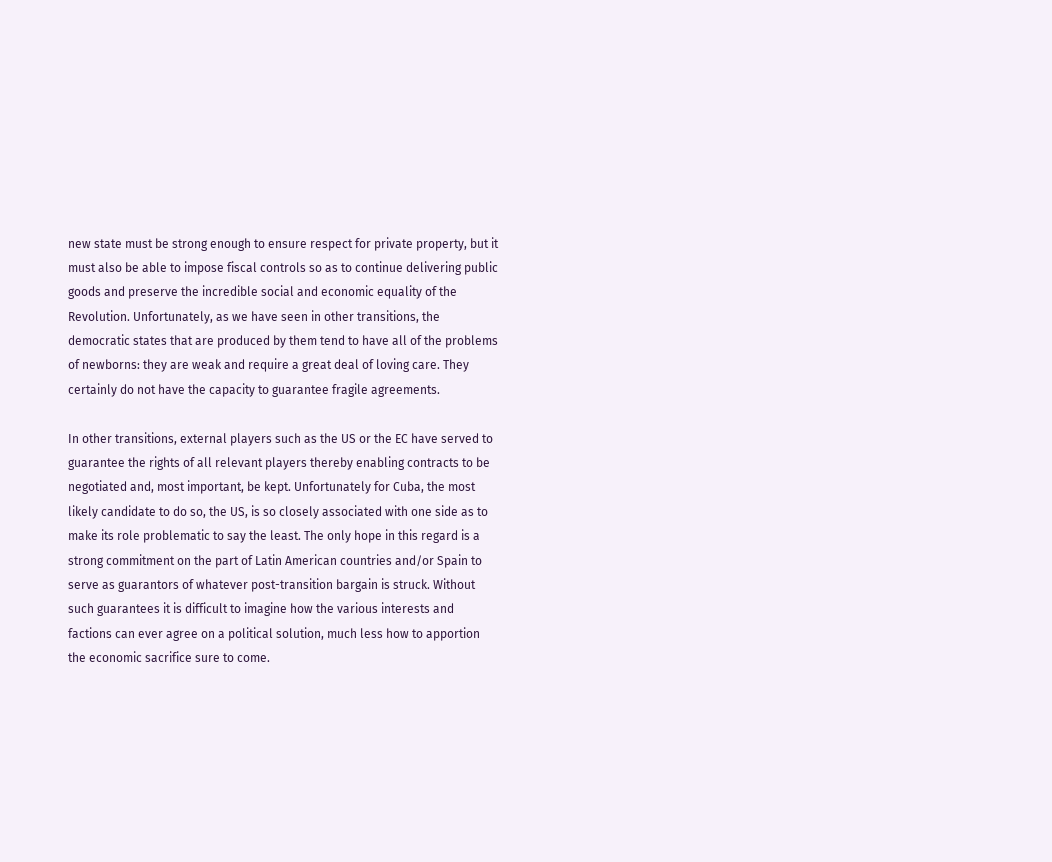new state must be strong enough to ensure respect for private property, but it must also be able to impose fiscal controls so as to continue delivering public goods and preserve the incredible social and economic equality of the Revolution. Unfortunately, as we have seen in other transitions, the democratic states that are produced by them tend to have all of the problems of newborns: they are weak and require a great deal of loving care. They certainly do not have the capacity to guarantee fragile agreements.

In other transitions, external players such as the US or the EC have served to guarantee the rights of all relevant players thereby enabling contracts to be negotiated and, most important, be kept. Unfortunately for Cuba, the most likely candidate to do so, the US, is so closely associated with one side as to make its role problematic to say the least. The only hope in this regard is a strong commitment on the part of Latin American countries and/or Spain to serve as guarantors of whatever post-transition bargain is struck. Without such guarantees it is difficult to imagine how the various interests and factions can ever agree on a political solution, much less how to apportion the economic sacrifice sure to come.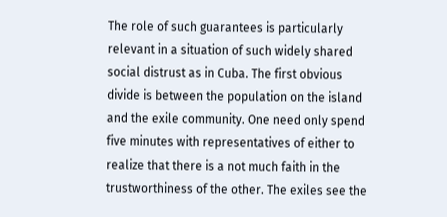The role of such guarantees is particularly relevant in a situation of such widely shared social distrust as in Cuba. The first obvious divide is between the population on the island and the exile community. One need only spend five minutes with representatives of either to realize that there is a not much faith in the trustworthiness of the other. The exiles see the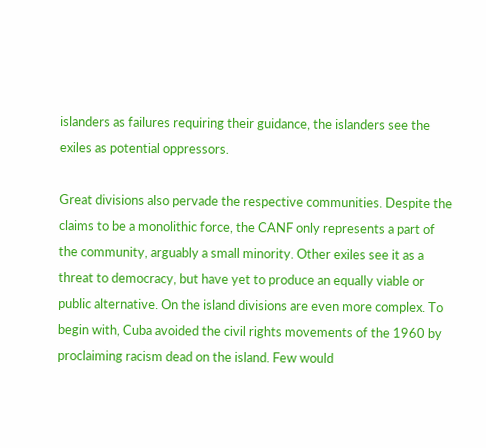islanders as failures requiring their guidance, the islanders see the exiles as potential oppressors.

Great divisions also pervade the respective communities. Despite the claims to be a monolithic force, the CANF only represents a part of the community, arguably a small minority. Other exiles see it as a threat to democracy, but have yet to produce an equally viable or public alternative. On the island divisions are even more complex. To begin with, Cuba avoided the civil rights movements of the 1960 by proclaiming racism dead on the island. Few would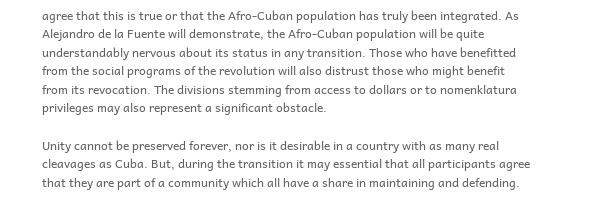agree that this is true or that the Afro-Cuban population has truly been integrated. As Alejandro de la Fuente will demonstrate, the Afro-Cuban population will be quite understandably nervous about its status in any transition. Those who have benefitted from the social programs of the revolution will also distrust those who might benefit from its revocation. The divisions stemming from access to dollars or to nomenklatura privileges may also represent a significant obstacle.

Unity cannot be preserved forever, nor is it desirable in a country with as many real cleavages as Cuba. But, during the transition it may essential that all participants agree that they are part of a community which all have a share in maintaining and defending.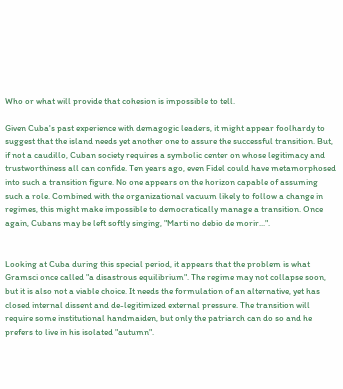Who or what will provide that cohesion is impossible to tell.

Given Cuba's past experience with demagogic leaders, it might appear foolhardy to suggest that the island needs yet another one to assure the successful transition. But, if not a caudillo, Cuban society requires a symbolic center on whose legitimacy and trustworthiness all can confide. Ten years ago, even Fidel could have metamorphosed into such a transition figure. No one appears on the horizon capable of assuming such a role. Combined with the organizational vacuum likely to follow a change in regimes, this might make impossible to democratically manage a transition. Once again, Cubans may be left softly singing, "Marti no debio de morir...".


Looking at Cuba during this special period, it appears that the problem is what Gramsci once called "a disastrous equilibrium". The regime may not collapse soon, but it is also not a viable choice. It needs the formulation of an alternative, yet has closed internal dissent and de-legitimized external pressure. The transition will require some institutional handmaiden, but only the patriarch can do so and he prefers to live in his isolated "autumn".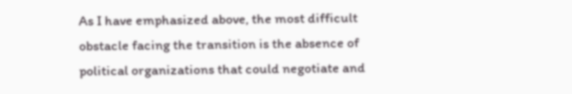As I have emphasized above, the most difficult obstacle facing the transition is the absence of political organizations that could negotiate and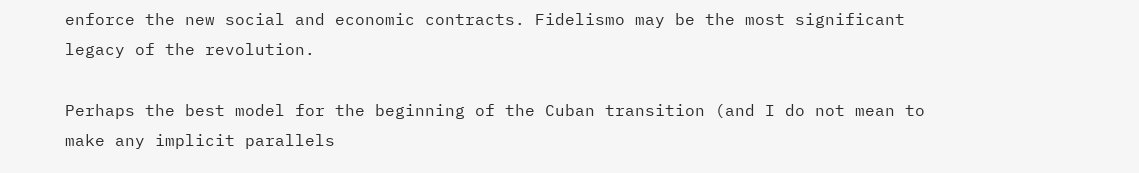enforce the new social and economic contracts. Fidelismo may be the most significant legacy of the revolution.

Perhaps the best model for the beginning of the Cuban transition (and I do not mean to make any implicit parallels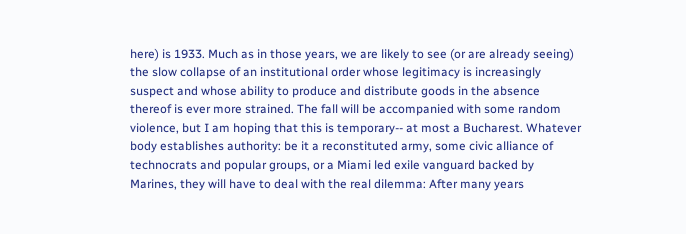here) is 1933. Much as in those years, we are likely to see (or are already seeing) the slow collapse of an institutional order whose legitimacy is increasingly suspect and whose ability to produce and distribute goods in the absence thereof is ever more strained. The fall will be accompanied with some random violence, but I am hoping that this is temporary-- at most a Bucharest. Whatever body establishes authority: be it a reconstituted army, some civic alliance of technocrats and popular groups, or a Miami led exile vanguard backed by Marines, they will have to deal with the real dilemma: After many years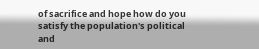of sacrifice and hope how do you satisfy the population's political and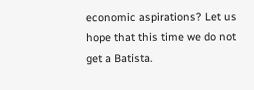economic aspirations? Let us hope that this time we do not get a Batista.